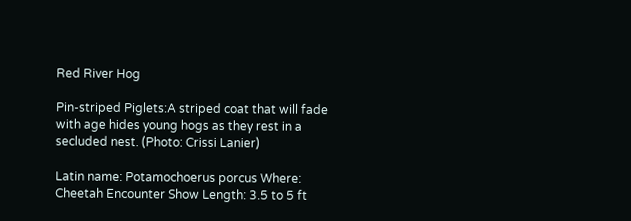Red River Hog

Pin-striped Piglets:A striped coat that will fade with age hides young hogs as they rest in a secluded nest. (Photo: Crissi Lanier)

Latin name: Potamochoerus porcus Where: Cheetah Encounter Show Length: 3.5 to 5 ft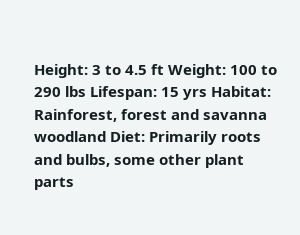Height: 3 to 4.5 ft Weight: 100 to 290 lbs Lifespan: 15 yrs Habitat: Rainforest, forest and savanna woodland Diet: Primarily roots and bulbs, some other plant parts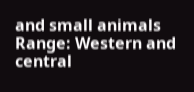and small animals Range: Western and central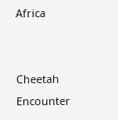Africa


Cheetah Encounter